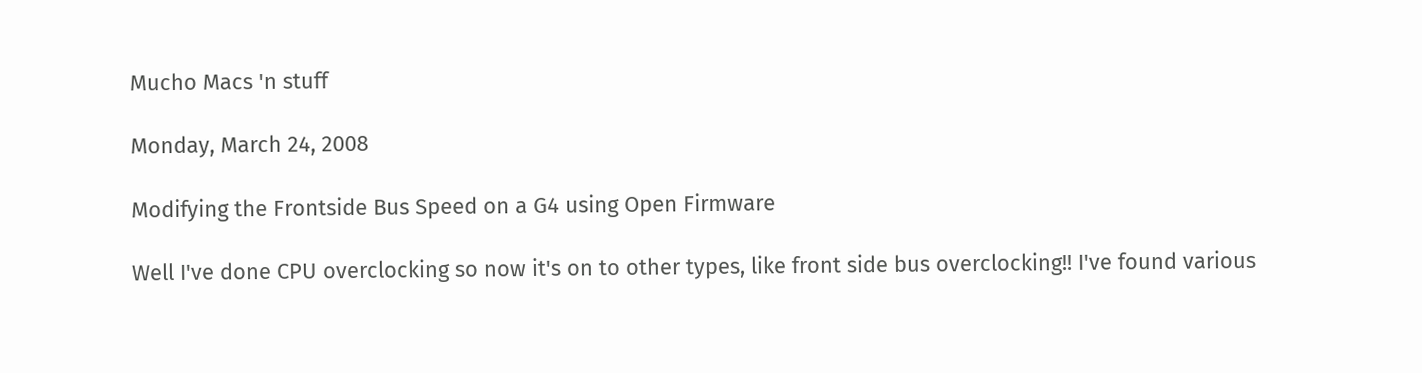Mucho Macs 'n stuff

Monday, March 24, 2008

Modifying the Frontside Bus Speed on a G4 using Open Firmware

Well I've done CPU overclocking so now it's on to other types, like front side bus overclocking!! I've found various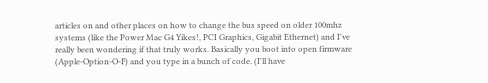articles on and other places on how to change the bus speed on older 100mhz systems (like the Power Mac G4 Yikes!, PCI Graphics, Gigabit Ethernet) and I've really been wondering if that truly works. Basically you boot into open firmware (Apple-Option-O-F) and you type in a bunch of code. (I'll have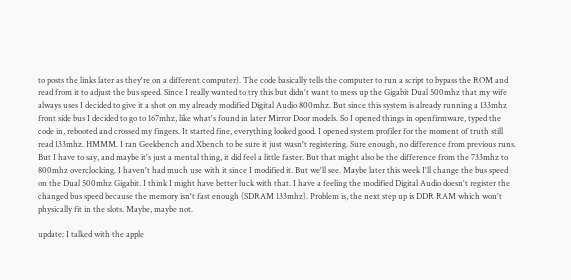to posts the links later as they're on a different computer). The code basically tells the computer to run a script to bypass the ROM and read from it to adjust the bus speed. Since I really wanted to try this but didn't want to mess up the Gigabit Dual 500mhz that my wife always uses I decided to give it a shot on my already modified Digital Audio 800mhz. But since this system is already running a 133mhz front side bus I decided to go to 167mhz, like what's found in later Mirror Door models. So I opened things in openfirmware, typed the code in, rebooted and crossed my fingers. It started fine, everything looked good. I opened system profiler for the moment of truth still read 133mhz. HMMM. I ran Geekbench and Xbench to be sure it just wasn't registering. Sure enough, no difference from previous runs. But I have to say, and maybe it's just a mental thing, it did feel a little faster. But that might also be the difference from the 733mhz to 800mhz overclocking. I haven't had much use with it since I modified it. But we'll see. Maybe later this week I'll change the bus speed on the Dual 500mhz Gigabit. I think I might have better luck with that. I have a feeling the modified Digital Audio doesn't register the changed bus speed because the memory isn't fast enough (SDRAM 133mhz). Problem is, the next step up is DDR RAM which won't physically fit in the slots. Maybe, maybe not.

update: I talked with the apple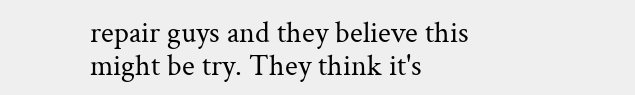repair guys and they believe this might be try. They think it's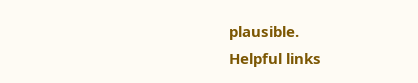plausible.
Helpful links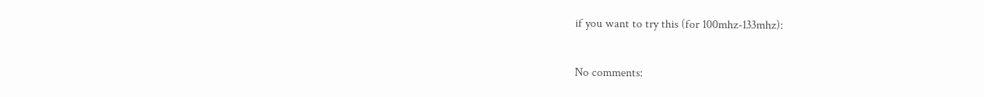if you want to try this (for 100mhz-133mhz):

No comments: